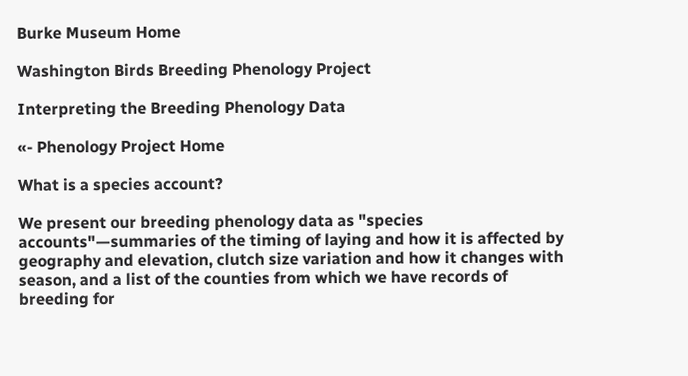Burke Museum Home

Washington Birds Breeding Phenology Project

Interpreting the Breeding Phenology Data

«- Phenology Project Home

What is a species account?

We present our breeding phenology data as "species accounts"—summaries of the timing of laying and how it is affected by geography and elevation, clutch size variation and how it changes with season, and a list of the counties from which we have records of breeding for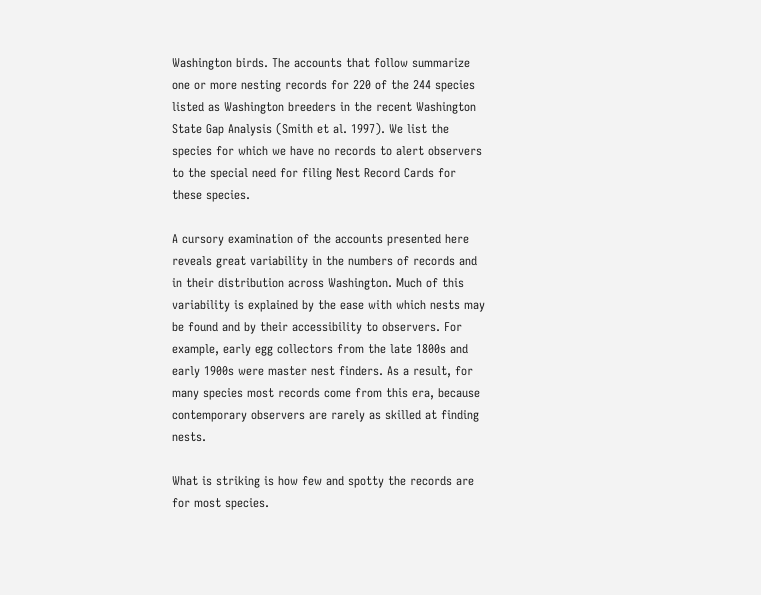Washington birds. The accounts that follow summarize one or more nesting records for 220 of the 244 species listed as Washington breeders in the recent Washington State Gap Analysis (Smith et al. 1997). We list the species for which we have no records to alert observers to the special need for filing Nest Record Cards for these species.

A cursory examination of the accounts presented here reveals great variability in the numbers of records and in their distribution across Washington. Much of this variability is explained by the ease with which nests may be found and by their accessibility to observers. For example, early egg collectors from the late 1800s and early 1900s were master nest finders. As a result, for many species most records come from this era, because contemporary observers are rarely as skilled at finding nests.

What is striking is how few and spotty the records are for most species.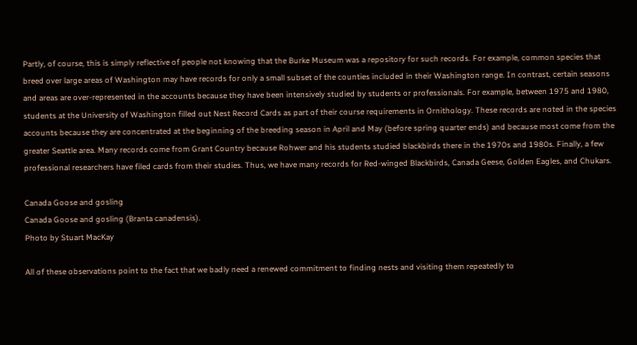Partly, of course, this is simply reflective of people not knowing that the Burke Museum was a repository for such records. For example, common species that breed over large areas of Washington may have records for only a small subset of the counties included in their Washington range. In contrast, certain seasons and areas are over-represented in the accounts because they have been intensively studied by students or professionals. For example, between 1975 and 1980, students at the University of Washington filled out Nest Record Cards as part of their course requirements in Ornithology. These records are noted in the species accounts because they are concentrated at the beginning of the breeding season in April and May (before spring quarter ends) and because most come from the greater Seattle area. Many records come from Grant Country because Rohwer and his students studied blackbirds there in the 1970s and 1980s. Finally, a few professional researchers have filed cards from their studies. Thus, we have many records for Red-winged Blackbirds, Canada Geese, Golden Eagles, and Chukars.

Canada Goose and gosling
Canada Goose and gosling (Branta canadensis).
Photo by Stuart MacKay

All of these observations point to the fact that we badly need a renewed commitment to finding nests and visiting them repeatedly to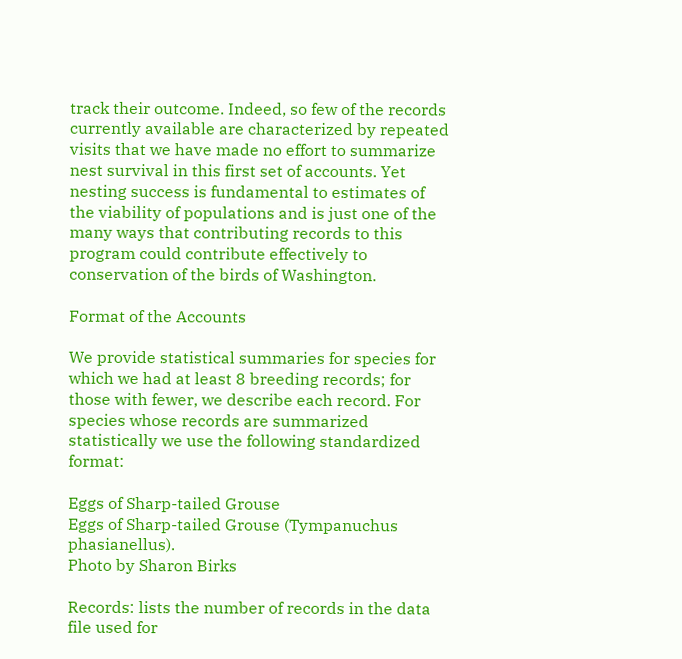track their outcome. Indeed, so few of the records currently available are characterized by repeated visits that we have made no effort to summarize nest survival in this first set of accounts. Yet nesting success is fundamental to estimates of the viability of populations and is just one of the many ways that contributing records to this program could contribute effectively to conservation of the birds of Washington.

Format of the Accounts

We provide statistical summaries for species for which we had at least 8 breeding records; for those with fewer, we describe each record. For species whose records are summarized statistically we use the following standardized format:

Eggs of Sharp-tailed Grouse
Eggs of Sharp-tailed Grouse (Tympanuchus phasianellus).
Photo by Sharon Birks

Records: lists the number of records in the data file used for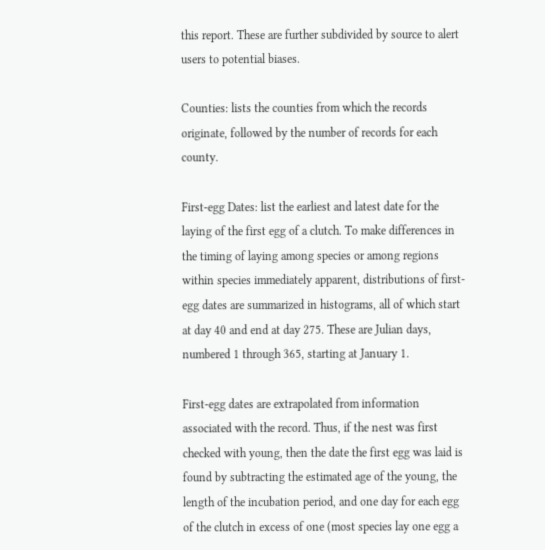this report. These are further subdivided by source to alert users to potential biases.

Counties: lists the counties from which the records originate, followed by the number of records for each county.

First-egg Dates: list the earliest and latest date for the laying of the first egg of a clutch. To make differences in the timing of laying among species or among regions within species immediately apparent, distributions of first-egg dates are summarized in histograms, all of which start at day 40 and end at day 275. These are Julian days, numbered 1 through 365, starting at January 1.

First-egg dates are extrapolated from information associated with the record. Thus, if the nest was first checked with young, then the date the first egg was laid is found by subtracting the estimated age of the young, the length of the incubation period, and one day for each egg of the clutch in excess of one (most species lay one egg a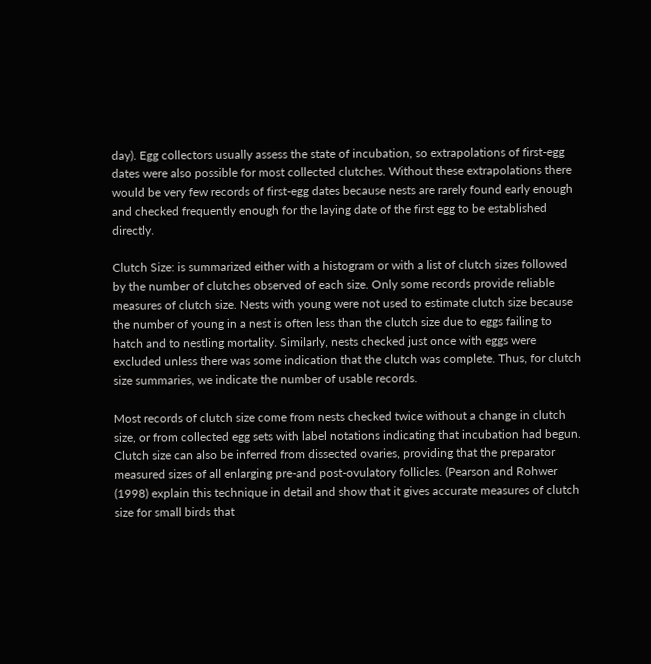day). Egg collectors usually assess the state of incubation, so extrapolations of first-egg dates were also possible for most collected clutches. Without these extrapolations there would be very few records of first-egg dates because nests are rarely found early enough and checked frequently enough for the laying date of the first egg to be established directly.

Clutch Size: is summarized either with a histogram or with a list of clutch sizes followed by the number of clutches observed of each size. Only some records provide reliable measures of clutch size. Nests with young were not used to estimate clutch size because the number of young in a nest is often less than the clutch size due to eggs failing to hatch and to nestling mortality. Similarly, nests checked just once with eggs were excluded unless there was some indication that the clutch was complete. Thus, for clutch size summaries, we indicate the number of usable records.

Most records of clutch size come from nests checked twice without a change in clutch size, or from collected egg sets with label notations indicating that incubation had begun. Clutch size can also be inferred from dissected ovaries, providing that the preparator measured sizes of all enlarging pre-and post-ovulatory follicles. (Pearson and Rohwer (1998) explain this technique in detail and show that it gives accurate measures of clutch size for small birds that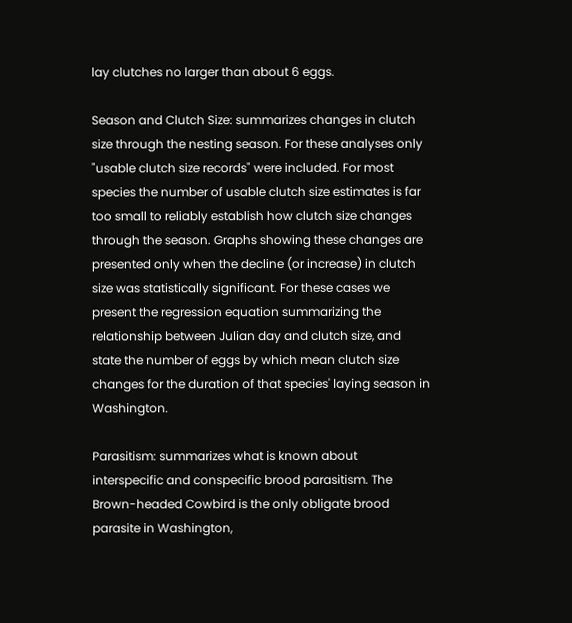lay clutches no larger than about 6 eggs.

Season and Clutch Size: summarizes changes in clutch size through the nesting season. For these analyses only "usable clutch size records" were included. For most species the number of usable clutch size estimates is far too small to reliably establish how clutch size changes through the season. Graphs showing these changes are presented only when the decline (or increase) in clutch size was statistically significant. For these cases we present the regression equation summarizing the relationship between Julian day and clutch size, and state the number of eggs by which mean clutch size changes for the duration of that species' laying season in Washington.

Parasitism: summarizes what is known about interspecific and conspecific brood parasitism. The Brown-headed Cowbird is the only obligate brood parasite in Washington,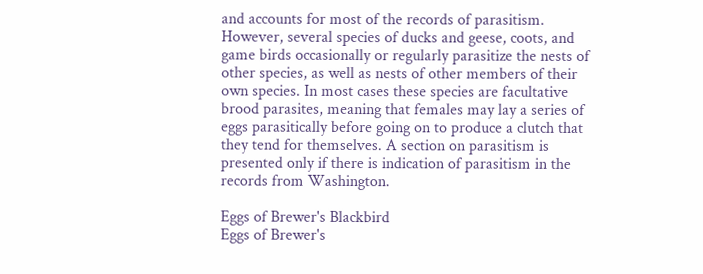and accounts for most of the records of parasitism. However, several species of ducks and geese, coots, and game birds occasionally or regularly parasitize the nests of other species, as well as nests of other members of their own species. In most cases these species are facultative brood parasites, meaning that females may lay a series of eggs parasitically before going on to produce a clutch that they tend for themselves. A section on parasitism is presented only if there is indication of parasitism in the records from Washington.

Eggs of Brewer's Blackbird
Eggs of Brewer's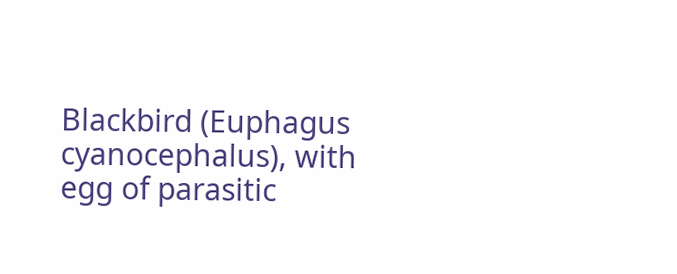Blackbird (Euphagus cyanocephalus), with egg of parasitic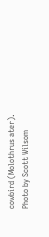cowbird (Molothrus ater).
Photo by Scott Wilsom